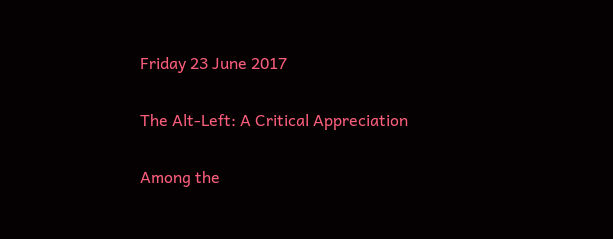Friday 23 June 2017

The Alt-Left: A Critical Appreciation

Among the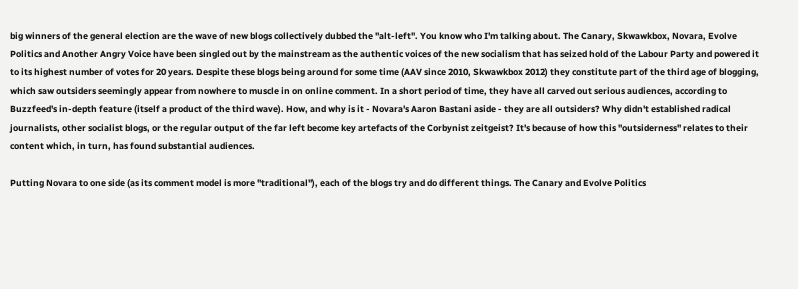big winners of the general election are the wave of new blogs collectively dubbed the "alt-left". You know who I'm talking about. The Canary, Skwawkbox, Novara, Evolve Politics and Another Angry Voice have been singled out by the mainstream as the authentic voices of the new socialism that has seized hold of the Labour Party and powered it to its highest number of votes for 20 years. Despite these blogs being around for some time (AAV since 2010, Skwawkbox 2012) they constitute part of the third age of blogging, which saw outsiders seemingly appear from nowhere to muscle in on online comment. In a short period of time, they have all carved out serious audiences, according to Buzzfeed's in-depth feature (itself a product of the third wave). How, and why is it - Novara's Aaron Bastani aside - they are all outsiders? Why didn't established radical journalists, other socialist blogs, or the regular output of the far left become key artefacts of the Corbynist zeitgeist? It's because of how this "outsiderness" relates to their content which, in turn, has found substantial audiences.

Putting Novara to one side (as its comment model is more "traditional"), each of the blogs try and do different things. The Canary and Evolve Politics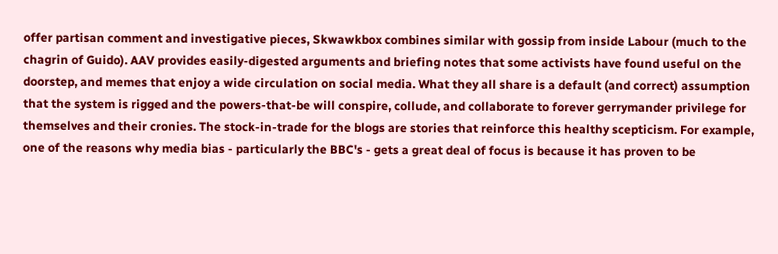offer partisan comment and investigative pieces, Skwawkbox combines similar with gossip from inside Labour (much to the chagrin of Guido). AAV provides easily-digested arguments and briefing notes that some activists have found useful on the doorstep, and memes that enjoy a wide circulation on social media. What they all share is a default (and correct) assumption that the system is rigged and the powers-that-be will conspire, collude, and collaborate to forever gerrymander privilege for themselves and their cronies. The stock-in-trade for the blogs are stories that reinforce this healthy scepticism. For example, one of the reasons why media bias - particularly the BBC's - gets a great deal of focus is because it has proven to be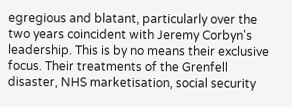egregious and blatant, particularly over the two years coincident with Jeremy Corbyn's leadership. This is by no means their exclusive focus. Their treatments of the Grenfell disaster, NHS marketisation, social security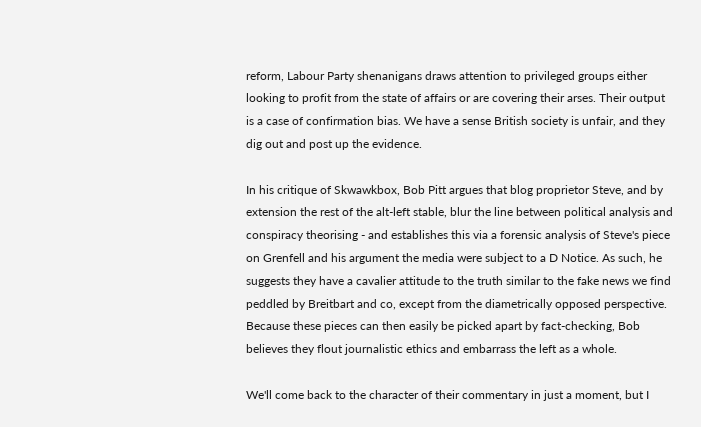reform, Labour Party shenanigans draws attention to privileged groups either looking to profit from the state of affairs or are covering their arses. Their output is a case of confirmation bias. We have a sense British society is unfair, and they dig out and post up the evidence.

In his critique of Skwawkbox, Bob Pitt argues that blog proprietor Steve, and by extension the rest of the alt-left stable, blur the line between political analysis and conspiracy theorising - and establishes this via a forensic analysis of Steve's piece on Grenfell and his argument the media were subject to a D Notice. As such, he suggests they have a cavalier attitude to the truth similar to the fake news we find peddled by Breitbart and co, except from the diametrically opposed perspective. Because these pieces can then easily be picked apart by fact-checking, Bob believes they flout journalistic ethics and embarrass the left as a whole.

We'll come back to the character of their commentary in just a moment, but I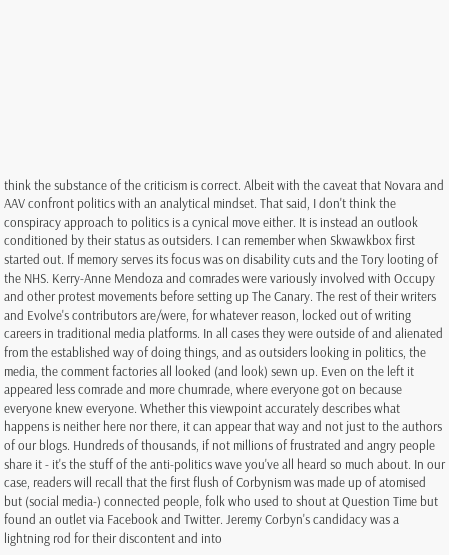think the substance of the criticism is correct. Albeit with the caveat that Novara and AAV confront politics with an analytical mindset. That said, I don't think the conspiracy approach to politics is a cynical move either. It is instead an outlook conditioned by their status as outsiders. I can remember when Skwawkbox first started out. If memory serves its focus was on disability cuts and the Tory looting of the NHS. Kerry-Anne Mendoza and comrades were variously involved with Occupy and other protest movements before setting up The Canary. The rest of their writers and Evolve's contributors are/were, for whatever reason, locked out of writing careers in traditional media platforms. In all cases they were outside of and alienated from the established way of doing things, and as outsiders looking in politics, the media, the comment factories all looked (and look) sewn up. Even on the left it appeared less comrade and more chumrade, where everyone got on because everyone knew everyone. Whether this viewpoint accurately describes what happens is neither here nor there, it can appear that way and not just to the authors of our blogs. Hundreds of thousands, if not millions of frustrated and angry people share it - it's the stuff of the anti-politics wave you've all heard so much about. In our case, readers will recall that the first flush of Corbynism was made up of atomised but (social media-) connected people, folk who used to shout at Question Time but found an outlet via Facebook and Twitter. Jeremy Corbyn's candidacy was a lightning rod for their discontent and into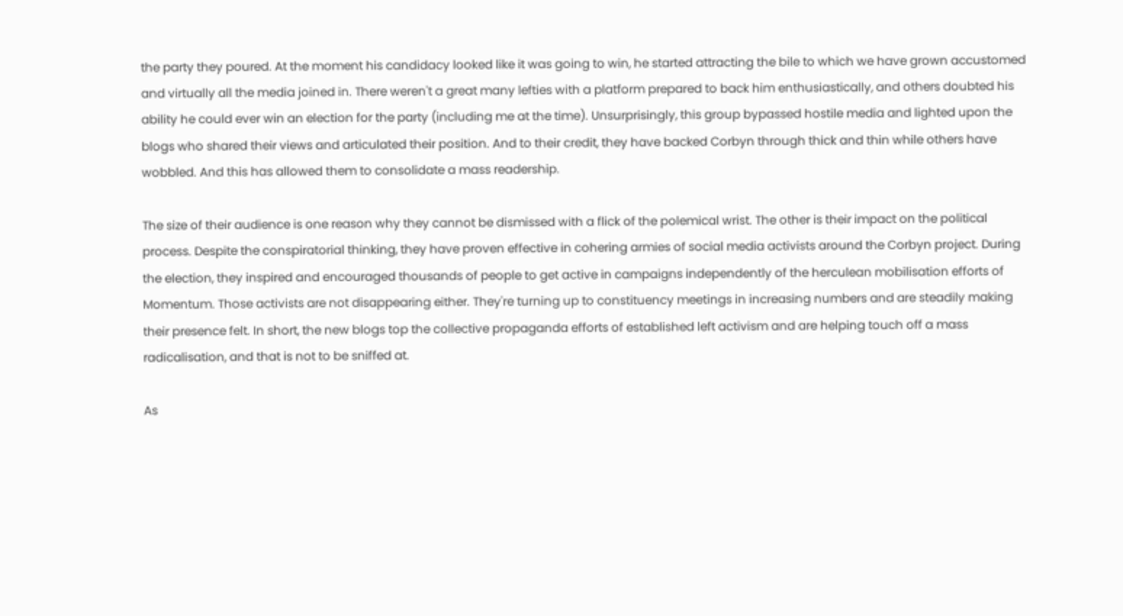the party they poured. At the moment his candidacy looked like it was going to win, he started attracting the bile to which we have grown accustomed and virtually all the media joined in. There weren't a great many lefties with a platform prepared to back him enthusiastically, and others doubted his ability he could ever win an election for the party (including me at the time). Unsurprisingly, this group bypassed hostile media and lighted upon the blogs who shared their views and articulated their position. And to their credit, they have backed Corbyn through thick and thin while others have wobbled. And this has allowed them to consolidate a mass readership.

The size of their audience is one reason why they cannot be dismissed with a flick of the polemical wrist. The other is their impact on the political process. Despite the conspiratorial thinking, they have proven effective in cohering armies of social media activists around the Corbyn project. During the election, they inspired and encouraged thousands of people to get active in campaigns independently of the herculean mobilisation efforts of Momentum. Those activists are not disappearing either. They're turning up to constituency meetings in increasing numbers and are steadily making their presence felt. In short, the new blogs top the collective propaganda efforts of established left activism and are helping touch off a mass radicalisation, and that is not to be sniffed at.

As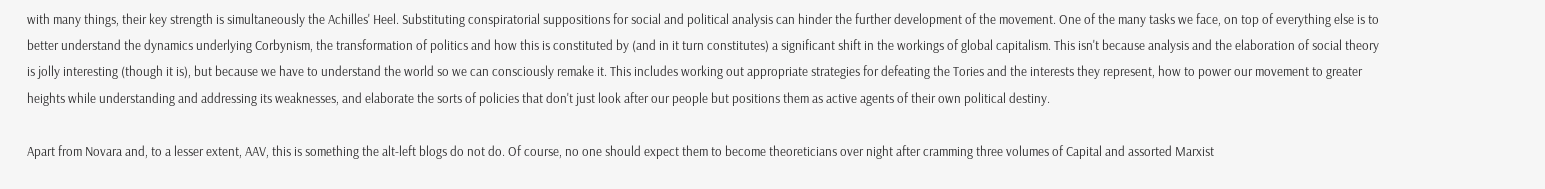with many things, their key strength is simultaneously the Achilles' Heel. Substituting conspiratorial suppositions for social and political analysis can hinder the further development of the movement. One of the many tasks we face, on top of everything else is to better understand the dynamics underlying Corbynism, the transformation of politics and how this is constituted by (and in it turn constitutes) a significant shift in the workings of global capitalism. This isn't because analysis and the elaboration of social theory is jolly interesting (though it is), but because we have to understand the world so we can consciously remake it. This includes working out appropriate strategies for defeating the Tories and the interests they represent, how to power our movement to greater heights while understanding and addressing its weaknesses, and elaborate the sorts of policies that don't just look after our people but positions them as active agents of their own political destiny.

Apart from Novara and, to a lesser extent, AAV, this is something the alt-left blogs do not do. Of course, no one should expect them to become theoreticians over night after cramming three volumes of Capital and assorted Marxist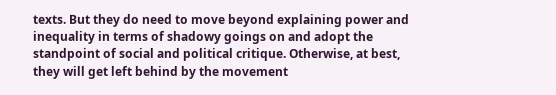texts. But they do need to move beyond explaining power and inequality in terms of shadowy goings on and adopt the standpoint of social and political critique. Otherwise, at best, they will get left behind by the movement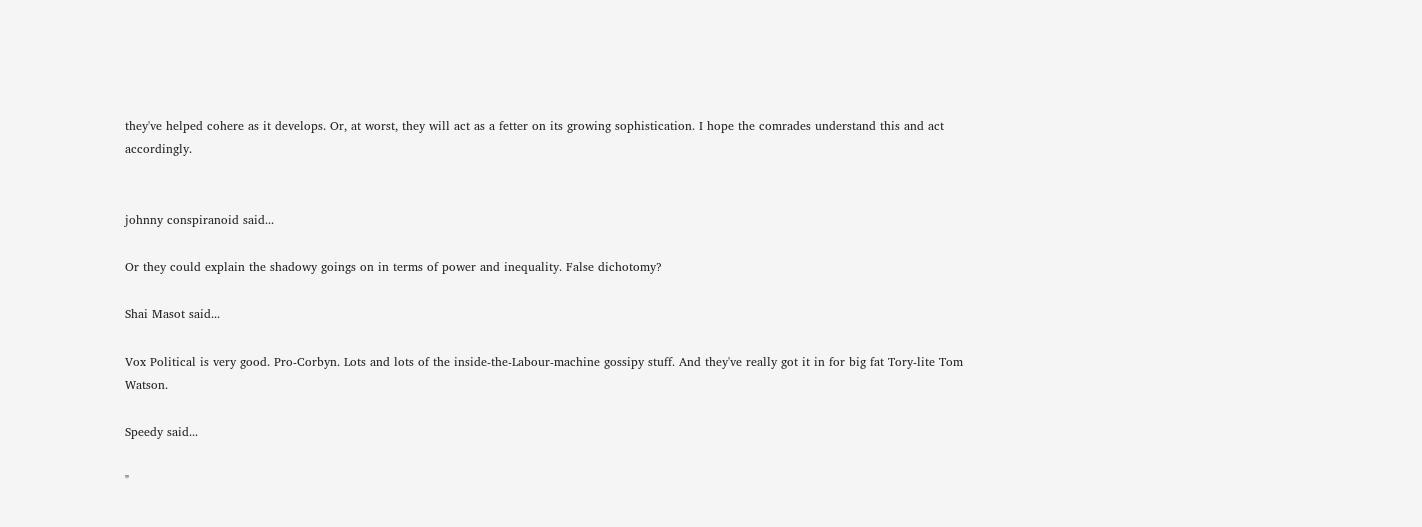they've helped cohere as it develops. Or, at worst, they will act as a fetter on its growing sophistication. I hope the comrades understand this and act accordingly.


johnny conspiranoid said...

Or they could explain the shadowy goings on in terms of power and inequality. False dichotomy?

Shai Masot said...

Vox Political is very good. Pro-Corbyn. Lots and lots of the inside-the-Labour-machine gossipy stuff. And they've really got it in for big fat Tory-lite Tom Watson.

Speedy said...

"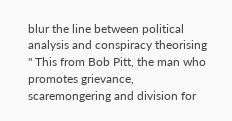blur the line between political analysis and conspiracy theorising " This from Bob Pitt, the man who promotes grievance, scaremongering and division for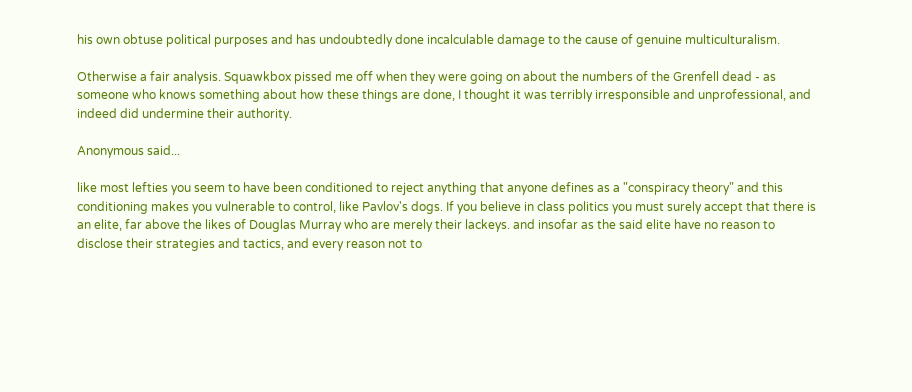his own obtuse political purposes and has undoubtedly done incalculable damage to the cause of genuine multiculturalism.

Otherwise a fair analysis. Squawkbox pissed me off when they were going on about the numbers of the Grenfell dead - as someone who knows something about how these things are done, I thought it was terribly irresponsible and unprofessional, and indeed did undermine their authority.

Anonymous said...

like most lefties you seem to have been conditioned to reject anything that anyone defines as a "conspiracy theory" and this conditioning makes you vulnerable to control, like Pavlov's dogs. If you believe in class politics you must surely accept that there is an elite, far above the likes of Douglas Murray who are merely their lackeys. and insofar as the said elite have no reason to disclose their strategies and tactics, and every reason not to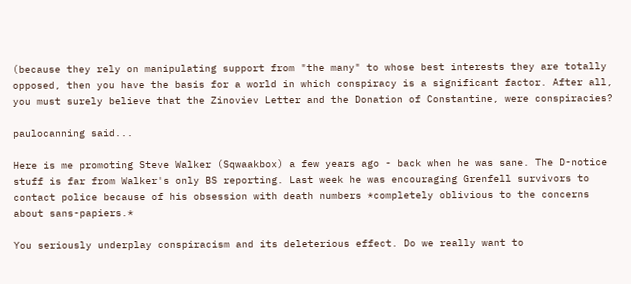(because they rely on manipulating support from "the many" to whose best interests they are totally opposed, then you have the basis for a world in which conspiracy is a significant factor. After all, you must surely believe that the Zinoviev Letter and the Donation of Constantine, were conspiracies?

paulocanning said...

Here is me promoting Steve Walker (Sqwaakbox) a few years ago - back when he was sane. The D-notice stuff is far from Walker's only BS reporting. Last week he was encouraging Grenfell survivors to contact police because of his obsession with death numbers *completely oblivious to the concerns about sans-papiers.*

You seriously underplay conspiracism and its deleterious effect. Do we really want to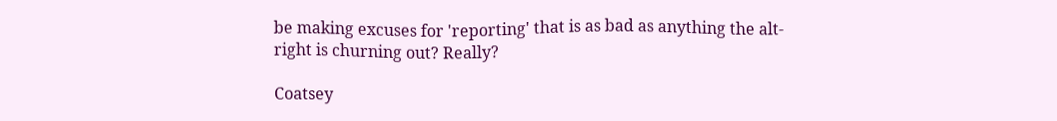be making excuses for 'reporting' that is as bad as anything the alt-right is churning out? Really?

Coatsey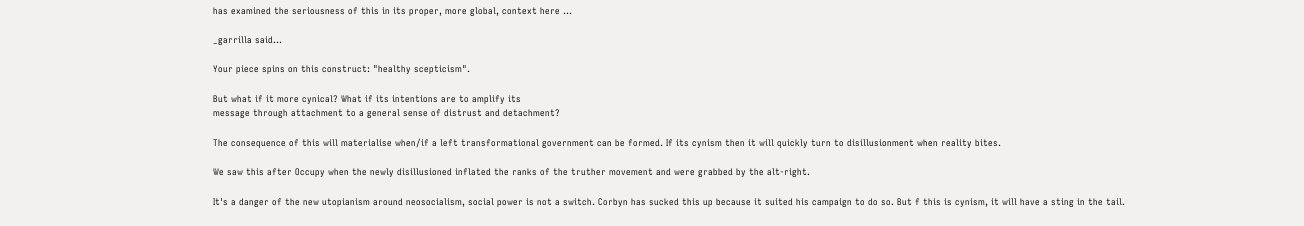has examined the seriousness of this in its proper, more global, context here …

_garrilla said...

Your piece spins on this construct: "healthy scepticism".

But what if it more cynical? What if its intentions are to amplify its
message through attachment to a general sense of distrust and detachment?

The consequence of this will materialise when/if a left transformational government can be formed. If its cynism then it will quickly turn to disillusionment when reality bites.

We saw this after Occupy when the newly disillusioned inflated the ranks of the truther movement and were grabbed by the alt-right.

It's a danger of the new utopianism around neosocialism, social power is not a switch. Corbyn has sucked this up because it suited his campaign to do so. But f this is cynism, it will have a sting in the tail.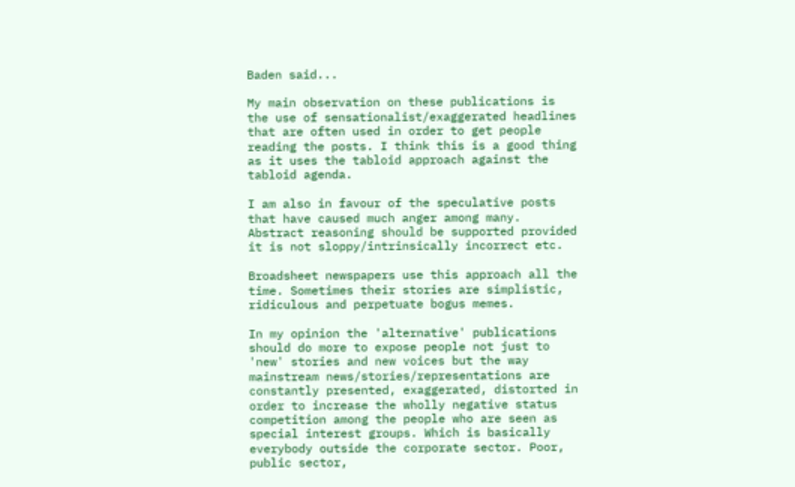Baden said...

My main observation on these publications is the use of sensationalist/exaggerated headlines that are often used in order to get people reading the posts. I think this is a good thing as it uses the tabloid approach against the tabloid agenda.

I am also in favour of the speculative posts that have caused much anger among many. Abstract reasoning should be supported provided it is not sloppy/intrinsically incorrect etc.

Broadsheet newspapers use this approach all the time. Sometimes their stories are simplistic, ridiculous and perpetuate bogus memes.

In my opinion the 'alternative' publications should do more to expose people not just to 'new' stories and new voices but the way mainstream news/stories/representations are constantly presented, exaggerated, distorted in order to increase the wholly negative status competition among the people who are seen as special interest groups. Which is basically everybody outside the corporate sector. Poor, public sector,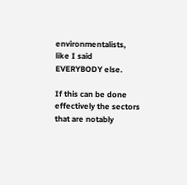environmentalists, like I said EVERYBODY else.

If this can be done effectively the sectors that are notably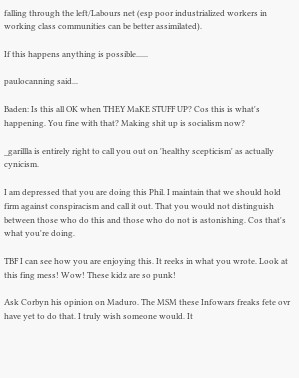falling through the left/Labours net (esp poor industrialized workers in working class communities can be better assimilated).

If this happens anything is possible......

paulocanning said...

Baden: Is this all OK when THEY MaKE STUFF UP? Cos this is what's happening. You fine with that? Making shit up is socialism now?

_garillla is entirely right to call you out on 'healthy scepticism' as actually cynicism.

I am depressed that you are doing this Phil. I maintain that we should hold firm against conspiracism and call it out. That you would not distinguish between those who do this and those who do not is astonishing. Cos that's what you're doing.

TBF I can see how you are enjoying this. It reeks in what you wrote. Look at this fing mess! Wow! These kidz are so punk!

Ask Corbyn his opinion on Maduro. The MSM these Infowars freaks fete ovr have yet to do that. I truly wish someone would. It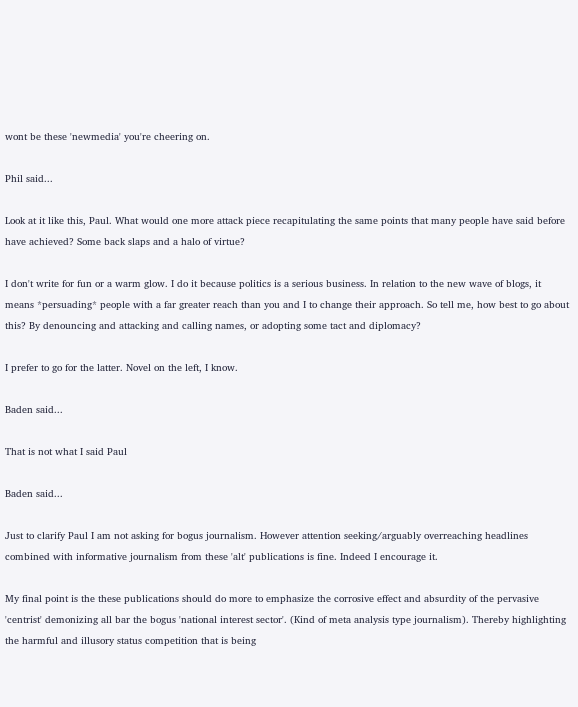wont be these 'newmedia' you're cheering on.

Phil said...

Look at it like this, Paul. What would one more attack piece recapitulating the same points that many people have said before have achieved? Some back slaps and a halo of virtue?

I don't write for fun or a warm glow. I do it because politics is a serious business. In relation to the new wave of blogs, it means *persuading* people with a far greater reach than you and I to change their approach. So tell me, how best to go about this? By denouncing and attacking and calling names, or adopting some tact and diplomacy?

I prefer to go for the latter. Novel on the left, I know.

Baden said...

That is not what I said Paul

Baden said...

Just to clarify Paul I am not asking for bogus journalism. However attention seeking/arguably overreaching headlines combined with informative journalism from these 'alt' publications is fine. Indeed I encourage it.

My final point is the these publications should do more to emphasize the corrosive effect and absurdity of the pervasive 'centrist' demonizing all bar the bogus 'national interest sector'. (Kind of meta analysis type journalism). Thereby highlighting the harmful and illusory status competition that is being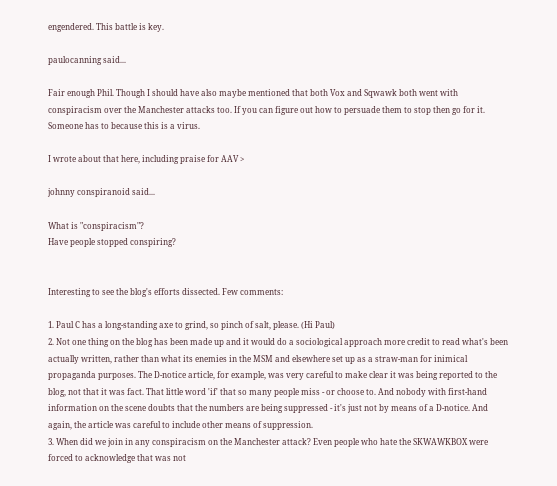engendered. This battle is key.

paulocanning said...

Fair enough Phil. Though I should have also maybe mentioned that both Vox and Sqwawk both went with conspiracism over the Manchester attacks too. If you can figure out how to persuade them to stop then go for it. Someone has to because this is a virus.

I wrote about that here, including praise for AAV >

johnny conspiranoid said...

What is "conspiracism"?
Have people stopped conspiring?


Interesting to see the blog's efforts dissected. Few comments:

1. Paul C has a long-standing axe to grind, so pinch of salt, please. (Hi Paul)
2. Not one thing on the blog has been made up and it would do a sociological approach more credit to read what's been actually written, rather than what its enemies in the MSM and elsewhere set up as a straw-man for inimical propaganda purposes. The D-notice article, for example, was very careful to make clear it was being reported to the blog, not that it was fact. That little word 'if' that so many people miss - or choose to. And nobody with first-hand information on the scene doubts that the numbers are being suppressed - it's just not by means of a D-notice. And again, the article was careful to include other means of suppression.
3. When did we join in any conspiracism on the Manchester attack? Even people who hate the SKWAWKBOX were forced to acknowledge that was not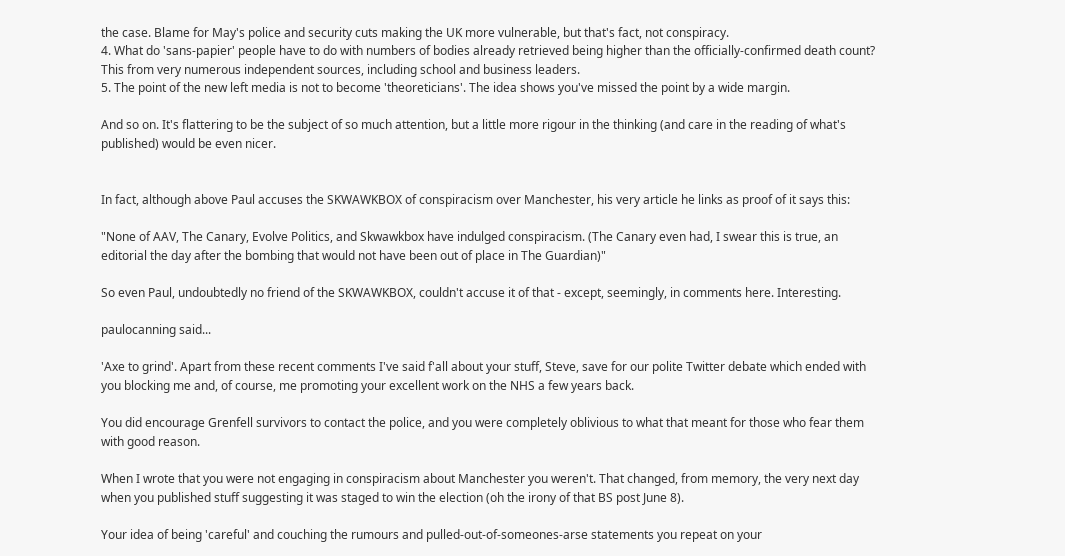the case. Blame for May's police and security cuts making the UK more vulnerable, but that's fact, not conspiracy.
4. What do 'sans-papier' people have to do with numbers of bodies already retrieved being higher than the officially-confirmed death count? This from very numerous independent sources, including school and business leaders.
5. The point of the new left media is not to become 'theoreticians'. The idea shows you've missed the point by a wide margin.

And so on. It's flattering to be the subject of so much attention, but a little more rigour in the thinking (and care in the reading of what's published) would be even nicer.


In fact, although above Paul accuses the SKWAWKBOX of conspiracism over Manchester, his very article he links as proof of it says this:

"None of AAV, The Canary, Evolve Politics, and Skwawkbox have indulged conspiracism. (The Canary even had, I swear this is true, an editorial the day after the bombing that would not have been out of place in The Guardian)"

So even Paul, undoubtedly no friend of the SKWAWKBOX, couldn't accuse it of that - except, seemingly, in comments here. Interesting.

paulocanning said...

'Axe to grind'. Apart from these recent comments I've said f'all about your stuff, Steve, save for our polite Twitter debate which ended with you blocking me and, of course, me promoting your excellent work on the NHS a few years back.

You did encourage Grenfell survivors to contact the police, and you were completely oblivious to what that meant for those who fear them with good reason.

When I wrote that you were not engaging in conspiracism about Manchester you weren't. That changed, from memory, the very next day when you published stuff suggesting it was staged to win the election (oh the irony of that BS post June 8).

Your idea of being 'careful' and couching the rumours and pulled-out-of-someones-arse statements you repeat on your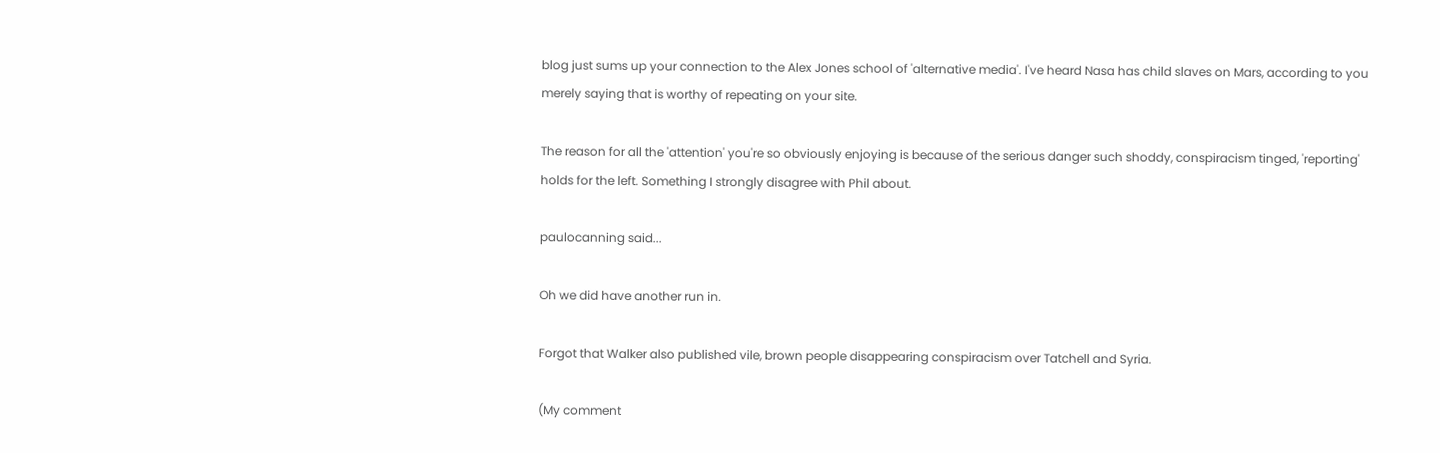blog just sums up your connection to the Alex Jones school of 'alternative media'. I've heard Nasa has child slaves on Mars, according to you merely saying that is worthy of repeating on your site.

The reason for all the 'attention' you're so obviously enjoying is because of the serious danger such shoddy, conspiracism tinged, 'reporting' holds for the left. Something I strongly disagree with Phil about.

paulocanning said...

Oh we did have another run in.

Forgot that Walker also published vile, brown people disappearing conspiracism over Tatchell and Syria.

(My comment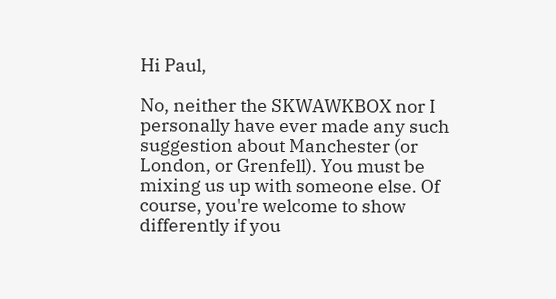Hi Paul,

No, neither the SKWAWKBOX nor I personally have ever made any such suggestion about Manchester (or London, or Grenfell). You must be mixing us up with someone else. Of course, you're welcome to show differently if you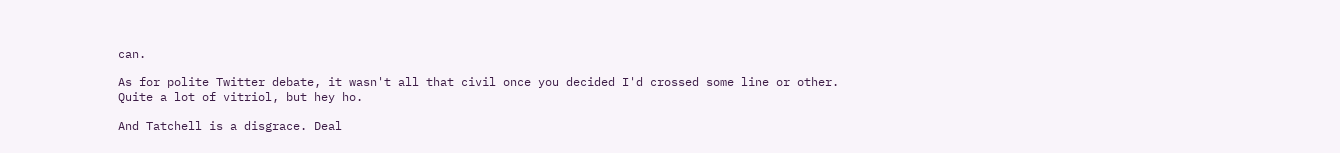can.

As for polite Twitter debate, it wasn't all that civil once you decided I'd crossed some line or other. Quite a lot of vitriol, but hey ho.

And Tatchell is a disgrace. Deal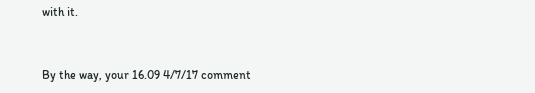with it.


By the way, your 16.09 4/7/17 comment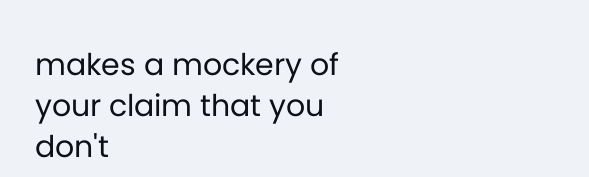makes a mockery of your claim that you don't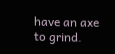have an axe to grind.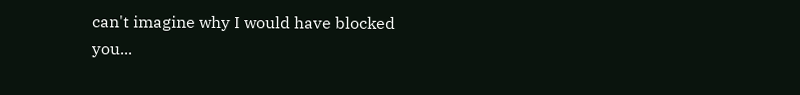can't imagine why I would have blocked you...